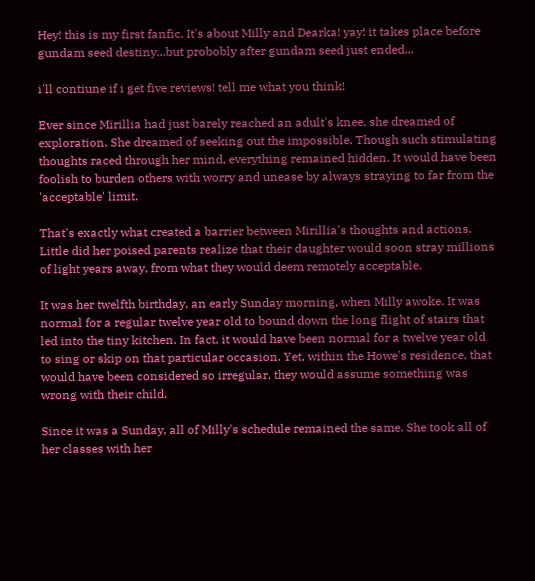Hey! this is my first fanfic. It's about Milly and Dearka! yay! it takes place before gundam seed destiny...but probobly after gundam seed just ended...

i'll contiune if i get five reviews! tell me what you think!

Ever since Mirillia had just barely reached an adult's knee, she dreamed of exploration. She dreamed of seeking out the impossible. Though such stimulating thoughts raced through her mind, everything remained hidden. It would have been foolish to burden others with worry and unease by always straying to far from the 'acceptable' limit.

That's exactly what created a barrier between Mirillia's thoughts and actions. Little did her poised parents realize that their daughter would soon stray millions of light years away, from what they would deem remotely acceptable.

It was her twelfth birthday, an early Sunday morning, when Milly awoke. It was normal for a regular twelve year old to bound down the long flight of stairs that led into the tiny kitchen. In fact, it would have been normal for a twelve year old to sing or skip on that particular occasion. Yet, within the Howe's residence, that would have been considered so irregular, they would assume something was wrong with their child.

Since it was a Sunday, all of Milly's schedule remained the same. She took all of her classes with her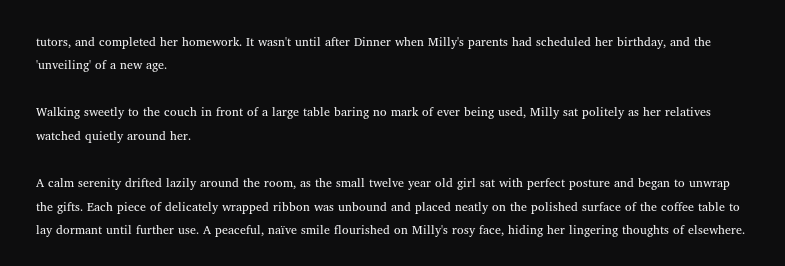tutors, and completed her homework. It wasn't until after Dinner when Milly's parents had scheduled her birthday, and the 'unveiling' of a new age.

Walking sweetly to the couch in front of a large table baring no mark of ever being used, Milly sat politely as her relatives watched quietly around her.

A calm serenity drifted lazily around the room, as the small twelve year old girl sat with perfect posture and began to unwrap the gifts. Each piece of delicately wrapped ribbon was unbound and placed neatly on the polished surface of the coffee table to lay dormant until further use. A peaceful, naïve smile flourished on Milly's rosy face, hiding her lingering thoughts of elsewhere.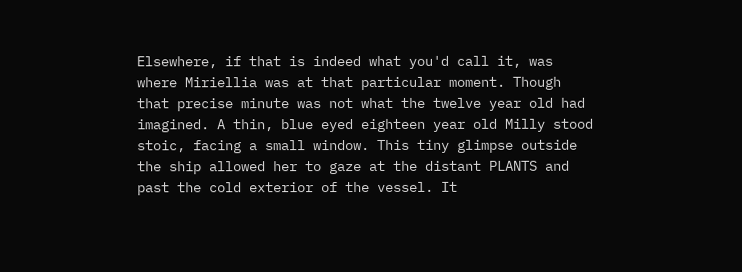Elsewhere, if that is indeed what you'd call it, was where Miriellia was at that particular moment. Though that precise minute was not what the twelve year old had imagined. A thin, blue eyed eighteen year old Milly stood stoic, facing a small window. This tiny glimpse outside the ship allowed her to gaze at the distant PLANTS and past the cold exterior of the vessel. It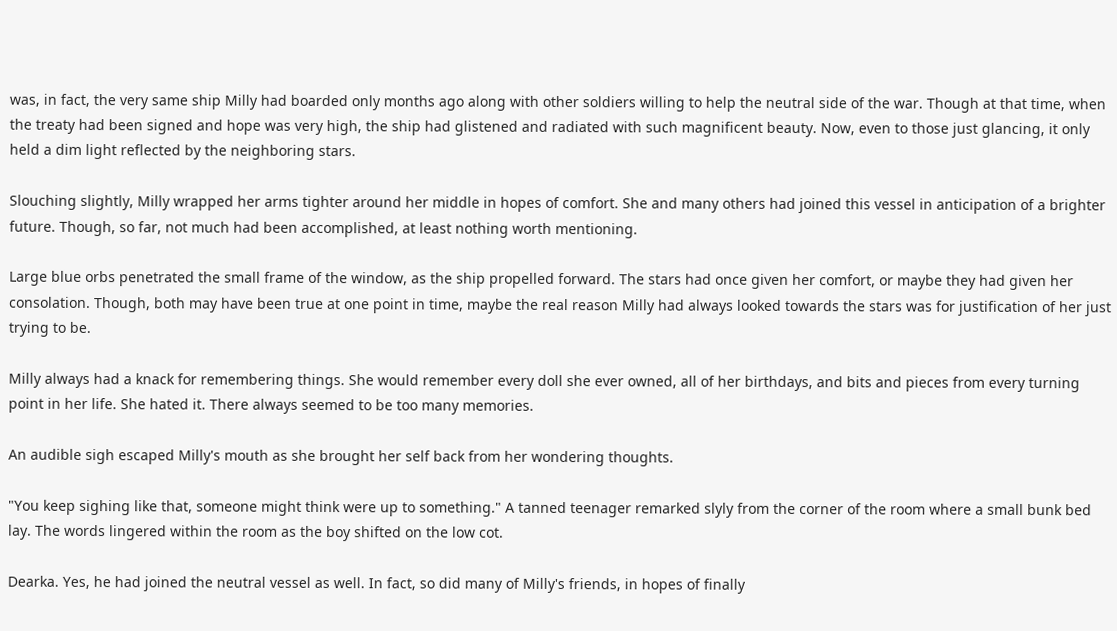was, in fact, the very same ship Milly had boarded only months ago along with other soldiers willing to help the neutral side of the war. Though at that time, when the treaty had been signed and hope was very high, the ship had glistened and radiated with such magnificent beauty. Now, even to those just glancing, it only held a dim light reflected by the neighboring stars.

Slouching slightly, Milly wrapped her arms tighter around her middle in hopes of comfort. She and many others had joined this vessel in anticipation of a brighter future. Though, so far, not much had been accomplished, at least nothing worth mentioning.

Large blue orbs penetrated the small frame of the window, as the ship propelled forward. The stars had once given her comfort, or maybe they had given her consolation. Though, both may have been true at one point in time, maybe the real reason Milly had always looked towards the stars was for justification of her just trying to be.

Milly always had a knack for remembering things. She would remember every doll she ever owned, all of her birthdays, and bits and pieces from every turning point in her life. She hated it. There always seemed to be too many memories.

An audible sigh escaped Milly's mouth as she brought her self back from her wondering thoughts.

"You keep sighing like that, someone might think were up to something." A tanned teenager remarked slyly from the corner of the room where a small bunk bed lay. The words lingered within the room as the boy shifted on the low cot.

Dearka. Yes, he had joined the neutral vessel as well. In fact, so did many of Milly's friends, in hopes of finally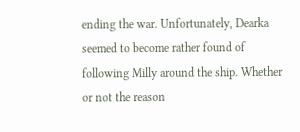ending the war. Unfortunately, Dearka seemed to become rather found of following Milly around the ship. Whether or not the reason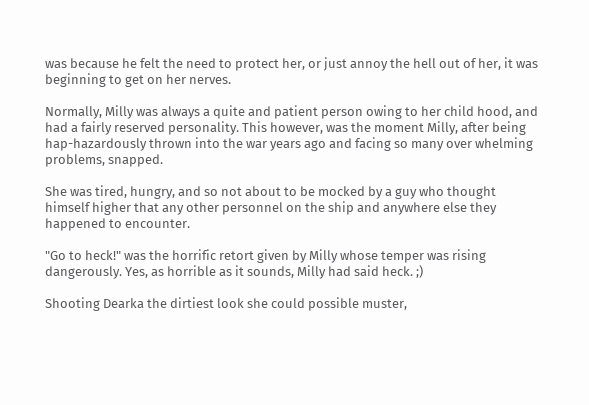was because he felt the need to protect her, or just annoy the hell out of her, it was beginning to get on her nerves.

Normally, Milly was always a quite and patient person owing to her child hood, and had a fairly reserved personality. This however, was the moment Milly, after being hap-hazardously thrown into the war years ago and facing so many over whelming problems, snapped.

She was tired, hungry, and so not about to be mocked by a guy who thought himself higher that any other personnel on the ship and anywhere else they happened to encounter.

"Go to heck!" was the horrific retort given by Milly whose temper was rising dangerously. Yes, as horrible as it sounds, Milly had said heck. ;)

Shooting Dearka the dirtiest look she could possible muster,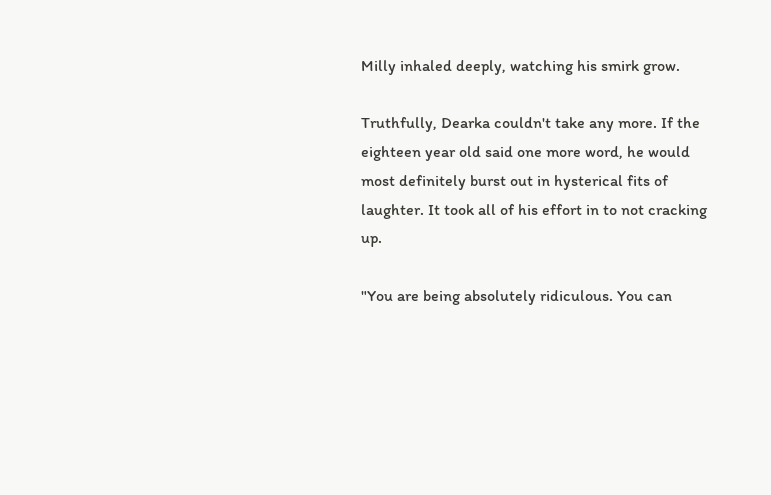Milly inhaled deeply, watching his smirk grow.

Truthfully, Dearka couldn't take any more. If the eighteen year old said one more word, he would most definitely burst out in hysterical fits of laughter. It took all of his effort in to not cracking up.

"You are being absolutely ridiculous. You can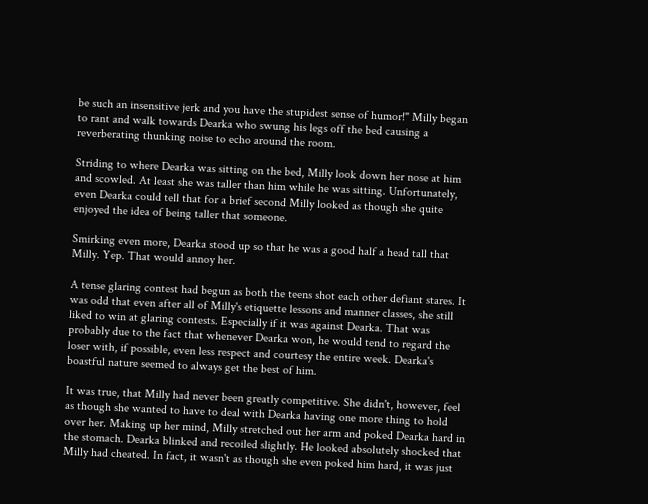be such an insensitive jerk and you have the stupidest sense of humor!" Milly began to rant and walk towards Dearka who swung his legs off the bed causing a reverberating thunking noise to echo around the room.

Striding to where Dearka was sitting on the bed, Milly look down her nose at him and scowled. At least she was taller than him while he was sitting. Unfortunately, even Dearka could tell that for a brief second Milly looked as though she quite enjoyed the idea of being taller that someone.

Smirking even more, Dearka stood up so that he was a good half a head tall that Milly. Yep. That would annoy her.

A tense glaring contest had begun as both the teens shot each other defiant stares. It was odd that even after all of Milly's etiquette lessons and manner classes, she still liked to win at glaring contests. Especially if it was against Dearka. That was probably due to the fact that whenever Dearka won, he would tend to regard the loser with, if possible, even less respect and courtesy the entire week. Dearka's boastful nature seemed to always get the best of him.

It was true, that Milly had never been greatly competitive. She didn't, however, feel as though she wanted to have to deal with Dearka having one more thing to hold over her. Making up her mind, Milly stretched out her arm and poked Dearka hard in the stomach. Dearka blinked and recoiled slightly. He looked absolutely shocked that Milly had cheated. In fact, it wasn't as though she even poked him hard, it was just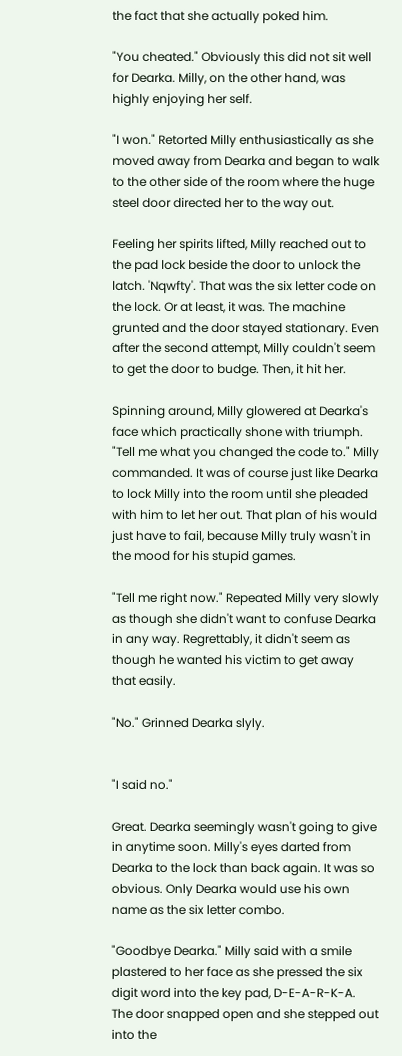the fact that she actually poked him.

"You cheated." Obviously this did not sit well for Dearka. Milly, on the other hand, was highly enjoying her self.

"I won." Retorted Milly enthusiastically as she moved away from Dearka and began to walk to the other side of the room where the huge steel door directed her to the way out.

Feeling her spirits lifted, Milly reached out to the pad lock beside the door to unlock the latch. 'Nqwfty'. That was the six letter code on the lock. Or at least, it was. The machine grunted and the door stayed stationary. Even after the second attempt, Milly couldn't seem to get the door to budge. Then, it hit her.

Spinning around, Milly glowered at Dearka's face which practically shone with triumph. "Tell me what you changed the code to." Milly commanded. It was of course just like Dearka to lock Milly into the room until she pleaded with him to let her out. That plan of his would just have to fail, because Milly truly wasn't in the mood for his stupid games.

"Tell me right now." Repeated Milly very slowly as though she didn't want to confuse Dearka in any way. Regrettably, it didn't seem as though he wanted his victim to get away that easily.

"No." Grinned Dearka slyly.


"I said no."

Great. Dearka seemingly wasn't going to give in anytime soon. Milly's eyes darted from Dearka to the lock than back again. It was so obvious. Only Dearka would use his own name as the six letter combo.

"Goodbye Dearka." Milly said with a smile plastered to her face as she pressed the six digit word into the key pad, D-E-A-R-K-A. The door snapped open and she stepped out into the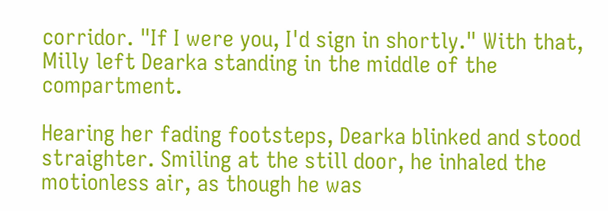corridor. "If I were you, I'd sign in shortly." With that, Milly left Dearka standing in the middle of the compartment.

Hearing her fading footsteps, Dearka blinked and stood straighter. Smiling at the still door, he inhaled the motionless air, as though he was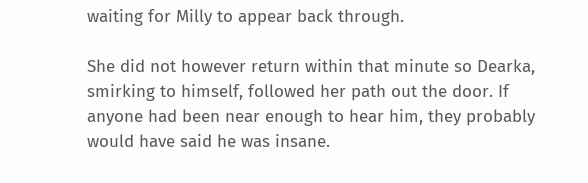waiting for Milly to appear back through.

She did not however return within that minute so Dearka, smirking to himself, followed her path out the door. If anyone had been near enough to hear him, they probably would have said he was insane.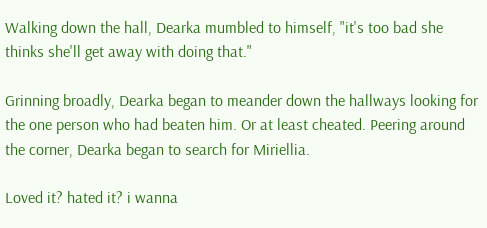Walking down the hall, Dearka mumbled to himself, "it's too bad she thinks she'll get away with doing that."

Grinning broadly, Dearka began to meander down the hallways looking for the one person who had beaten him. Or at least cheated. Peering around the corner, Dearka began to search for Miriellia.

Loved it? hated it? i wanna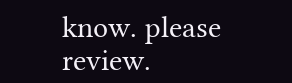know. please review.